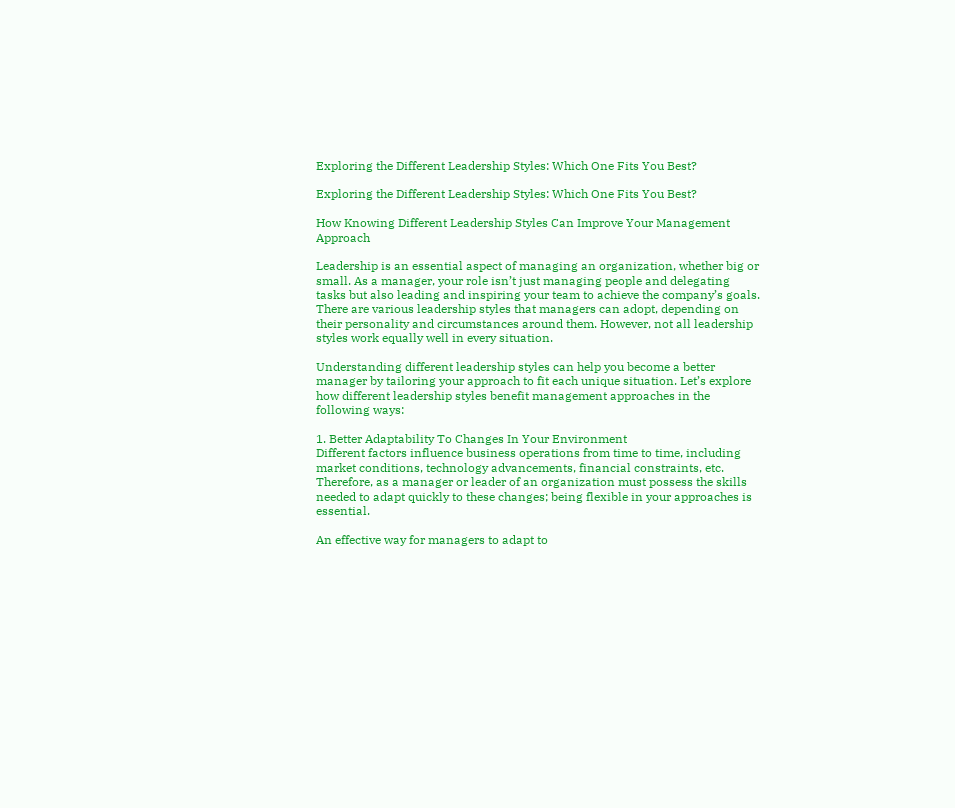Exploring the Different Leadership Styles: Which One Fits You Best?

Exploring the Different Leadership Styles: Which One Fits You Best?

How Knowing Different Leadership Styles Can Improve Your Management Approach

Leadership is an essential aspect of managing an organization, whether big or small. As a manager, your role isn’t just managing people and delegating tasks but also leading and inspiring your team to achieve the company’s goals. There are various leadership styles that managers can adopt, depending on their personality and circumstances around them. However, not all leadership styles work equally well in every situation.

Understanding different leadership styles can help you become a better manager by tailoring your approach to fit each unique situation. Let’s explore how different leadership styles benefit management approaches in the following ways:

1. Better Adaptability To Changes In Your Environment
Different factors influence business operations from time to time, including market conditions, technology advancements, financial constraints, etc. Therefore, as a manager or leader of an organization must possess the skills needed to adapt quickly to these changes; being flexible in your approaches is essential.

An effective way for managers to adapt to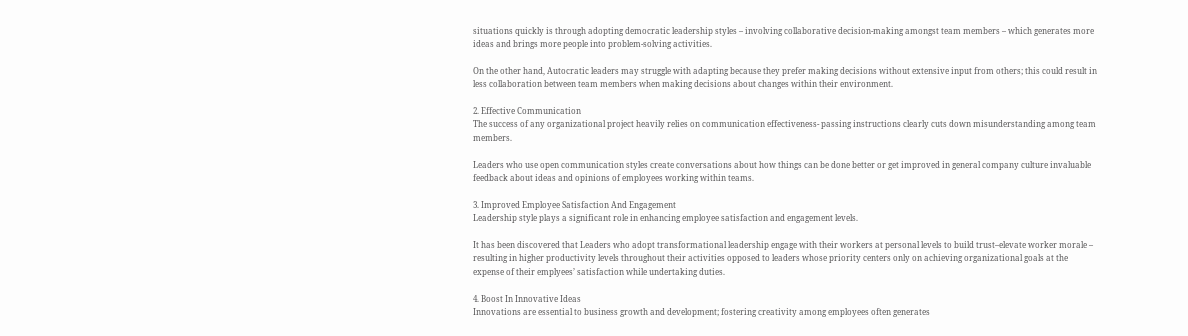situations quickly is through adopting democratic leadership styles – involving collaborative decision-making amongst team members – which generates more ideas and brings more people into problem-solving activities.

On the other hand, Autocratic leaders may struggle with adapting because they prefer making decisions without extensive input from others; this could result in less collaboration between team members when making decisions about changes within their environment.

2. Effective Communication
The success of any organizational project heavily relies on communication effectiveness- passing instructions clearly cuts down misunderstanding among team members.

Leaders who use open communication styles create conversations about how things can be done better or get improved in general company culture invaluable feedback about ideas and opinions of employees working within teams.

3. Improved Employee Satisfaction And Engagement
Leadership style plays a significant role in enhancing employee satisfaction and engagement levels.

It has been discovered that Leaders who adopt transformational leadership engage with their workers at personal levels to build trust–elevate worker morale – resulting in higher productivity levels throughout their activities opposed to leaders whose priority centers only on achieving organizational goals at the expense of their emplyees’ satisfaction while undertaking duties.

4. Boost In Innovative Ideas
Innovations are essential to business growth and development; fostering creativity among employees often generates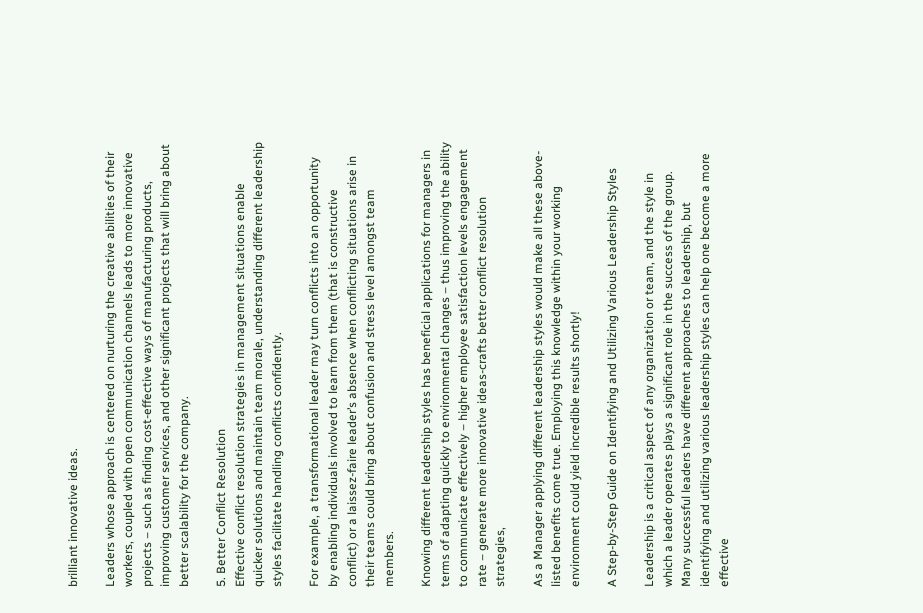brilliant innovative ideas.

Leaders whose approach is centered on nurturing the creative abilities of their workers, coupled with open communication channels leads to more innovative projects – such as finding cost-effective ways of manufacturing products, improving customer services, and other significant projects that will bring about better scalability for the company.

5. Better Conflict Resolution
Effective conflict resolution strategies in management situations enable quicker solutions and maintain team morale, understanding different leadership styles facilitate handling conflicts confidently.

For example, a transformational leader may turn conflicts into an opportunity by enabling individuals involved to learn from them (that is constructive conflict) or a laissez-faire leader’s absence when conflicting situations arise in their teams could bring about confusion and stress level amongst team members.

Knowing different leadership styles has beneficial applications for managers in terms of adapting quickly to environmental changes – thus improving the ability to communicate effectively – higher employee satisfaction levels engagement rate – generate more innovative ideas-crafts better conflict resolution strategies,

As a Manager applying different leadership styles would make all these above-listed benefits come true. Employing this knowledge within your working environment could yield incredible results shortly!

A Step-by-Step Guide on Identifying and Utilizing Various Leadership Styles

Leadership is a critical aspect of any organization or team, and the style in which a leader operates plays a significant role in the success of the group. Many successful leaders have different approaches to leadership, but identifying and utilizing various leadership styles can help one become a more effective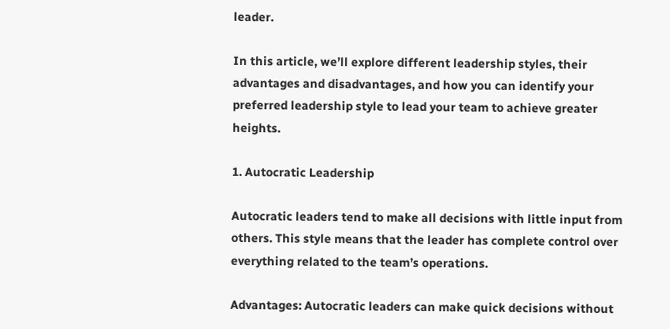leader.

In this article, we’ll explore different leadership styles, their advantages and disadvantages, and how you can identify your preferred leadership style to lead your team to achieve greater heights.

1. Autocratic Leadership

Autocratic leaders tend to make all decisions with little input from others. This style means that the leader has complete control over everything related to the team’s operations.

Advantages: Autocratic leaders can make quick decisions without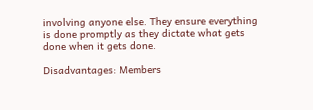involving anyone else. They ensure everything is done promptly as they dictate what gets done when it gets done.

Disadvantages: Members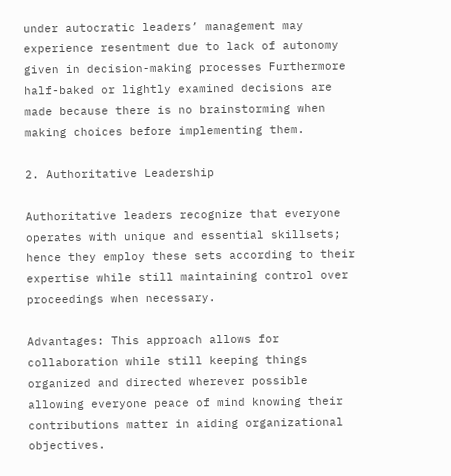under autocratic leaders’ management may experience resentment due to lack of autonomy given in decision-making processes Furthermore half-baked or lightly examined decisions are made because there is no brainstorming when making choices before implementing them.

2. Authoritative Leadership

Authoritative leaders recognize that everyone operates with unique and essential skillsets; hence they employ these sets according to their expertise while still maintaining control over proceedings when necessary.

Advantages: This approach allows for collaboration while still keeping things organized and directed wherever possible allowing everyone peace of mind knowing their contributions matter in aiding organizational objectives.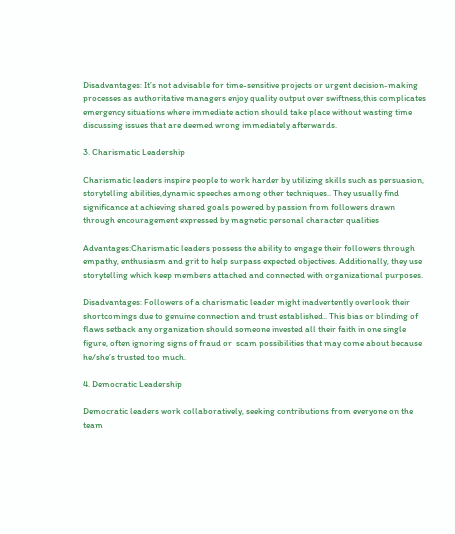Disadvantages: It’s not advisable for time-sensitive projects or urgent decision-making processes as authoritative managers enjoy quality output over swiftness,this complicates emergency situations where immediate action should take place without wasting time discussing issues that are deemed wrong immediately afterwards.

3. Charismatic Leadership

Charismatic leaders inspire people to work harder by utilizing skills such as persuasion, storytelling abilities,dynamic speeches among other techniques.. They usually find significance at achieving shared goals powered by passion from followers drawn through encouragement expressed by magnetic personal character qualities

Advantages:Charismatic leaders possess the ability to engage their followers through empathy, enthusiasm and grit to help surpass expected objectives. Additionally, they use storytelling which keep members attached and connected with organizational purposes.

Disadvantages: Followers of a charismatic leader might inadvertently overlook their shortcomings due to genuine connection and trust established.. This bias or blinding of flaws setback any organization should someone invested all their faith in one single figure, often ignoring signs of fraud or  scam possibilities that may come about because he/she’s trusted too much.

4. Democratic Leadership

Democratic leaders work collaboratively, seeking contributions from everyone on the team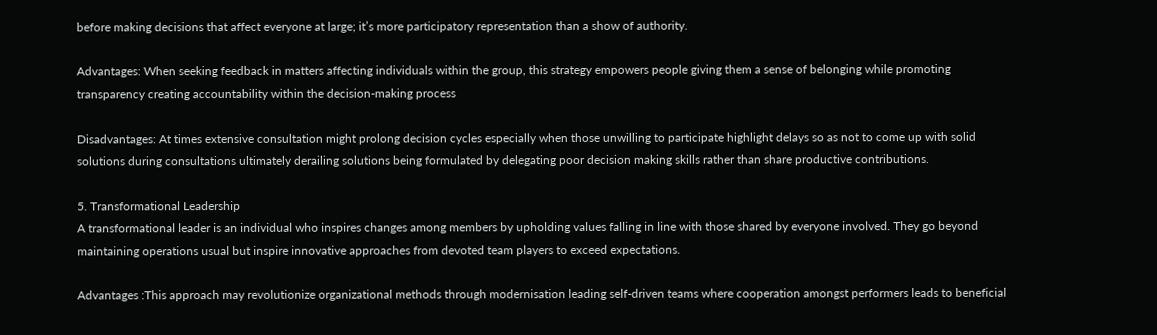before making decisions that affect everyone at large; it’s more participatory representation than a show of authority.

Advantages: When seeking feedback in matters affecting individuals within the group, this strategy empowers people giving them a sense of belonging while promoting transparency creating accountability within the decision-making process

Disadvantages: At times extensive consultation might prolong decision cycles especially when those unwilling to participate highlight delays so as not to come up with solid solutions during consultations ultimately derailing solutions being formulated by delegating poor decision making skills rather than share productive contributions.

5. Transformational Leadership
A transformational leader is an individual who inspires changes among members by upholding values falling in line with those shared by everyone involved. They go beyond maintaining operations usual but inspire innovative approaches from devoted team players to exceed expectations.

Advantages :This approach may revolutionize organizational methods through modernisation leading self-driven teams where cooperation amongst performers leads to beneficial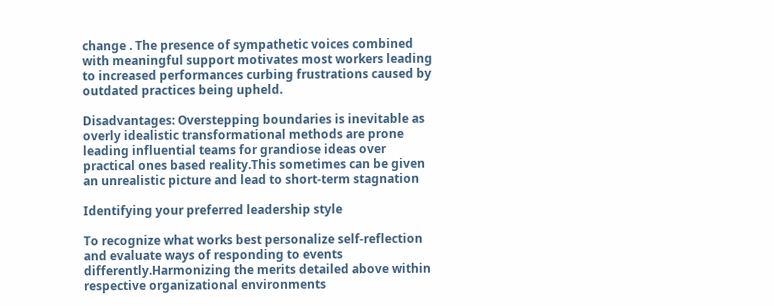change . The presence of sympathetic voices combined with meaningful support motivates most workers leading to increased performances curbing frustrations caused by outdated practices being upheld.

Disadvantages: Overstepping boundaries is inevitable as overly idealistic transformational methods are prone leading influential teams for grandiose ideas over practical ones based reality.This sometimes can be given an unrealistic picture and lead to short-term stagnation

Identifying your preferred leadership style

To recognize what works best personalize self-reflection and evaluate ways of responding to events differently.Harmonizing the merits detailed above within respective organizational environments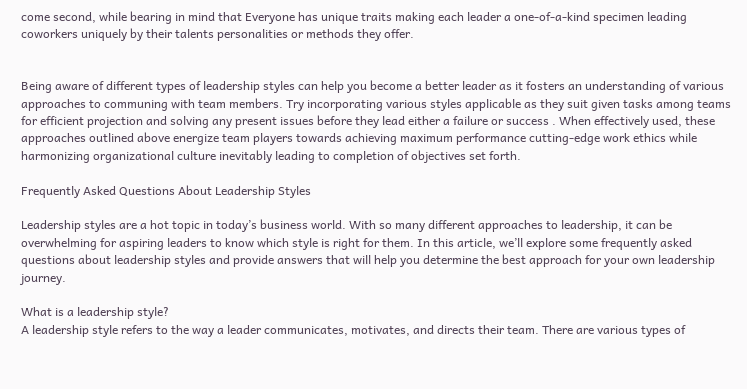come second, while bearing in mind that Everyone has unique traits making each leader a one-of-a-kind specimen leading coworkers uniquely by their talents personalities or methods they offer.


Being aware of different types of leadership styles can help you become a better leader as it fosters an understanding of various approaches to communing with team members. Try incorporating various styles applicable as they suit given tasks among teams for efficient projection and solving any present issues before they lead either a failure or success . When effectively used, these approaches outlined above energize team players towards achieving maximum performance cutting-edge work ethics while harmonizing organizational culture inevitably leading to completion of objectives set forth.

Frequently Asked Questions About Leadership Styles

Leadership styles are a hot topic in today’s business world. With so many different approaches to leadership, it can be overwhelming for aspiring leaders to know which style is right for them. In this article, we’ll explore some frequently asked questions about leadership styles and provide answers that will help you determine the best approach for your own leadership journey.

What is a leadership style?
A leadership style refers to the way a leader communicates, motivates, and directs their team. There are various types of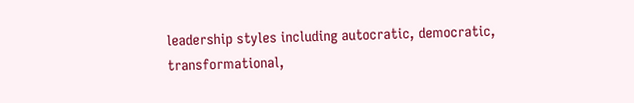leadership styles including autocratic, democratic, transformational,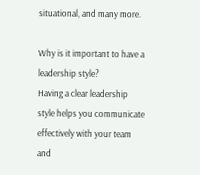situational, and many more.

Why is it important to have a leadership style?
Having a clear leadership style helps you communicate effectively with your team and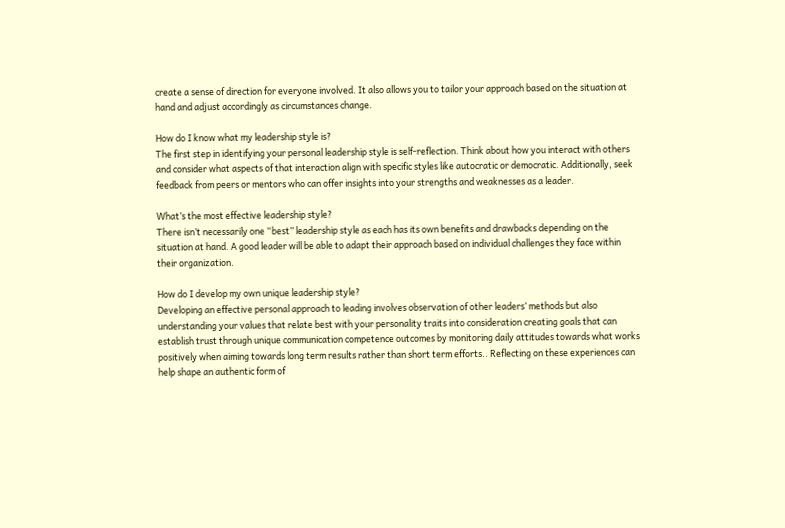create a sense of direction for everyone involved. It also allows you to tailor your approach based on the situation at hand and adjust accordingly as circumstances change.

How do I know what my leadership style is?
The first step in identifying your personal leadership style is self-reflection. Think about how you interact with others and consider what aspects of that interaction align with specific styles like autocratic or democratic. Additionally, seek feedback from peers or mentors who can offer insights into your strengths and weaknesses as a leader.

What’s the most effective leadership style?
There isn’t necessarily one “best” leadership style as each has its own benefits and drawbacks depending on the situation at hand. A good leader will be able to adapt their approach based on individual challenges they face within their organization.

How do I develop my own unique leadership style?
Developing an effective personal approach to leading involves observation of other leaders’ methods but also understanding your values that relate best with your personality traits into consideration creating goals that can establish trust through unique communication competence outcomes by monitoring daily attitudes towards what works positively when aiming towards long term results rather than short term efforts.. Reflecting on these experiences can help shape an authentic form of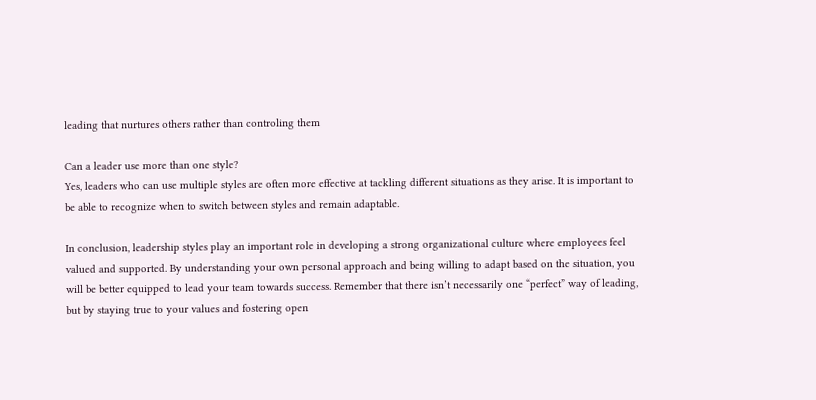leading that nurtures others rather than controling them

Can a leader use more than one style?
Yes, leaders who can use multiple styles are often more effective at tackling different situations as they arise. It is important to be able to recognize when to switch between styles and remain adaptable.

In conclusion, leadership styles play an important role in developing a strong organizational culture where employees feel valued and supported. By understanding your own personal approach and being willing to adapt based on the situation, you will be better equipped to lead your team towards success. Remember that there isn’t necessarily one “perfect” way of leading, but by staying true to your values and fostering open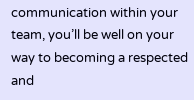communication within your team, you’ll be well on your way to becoming a respected and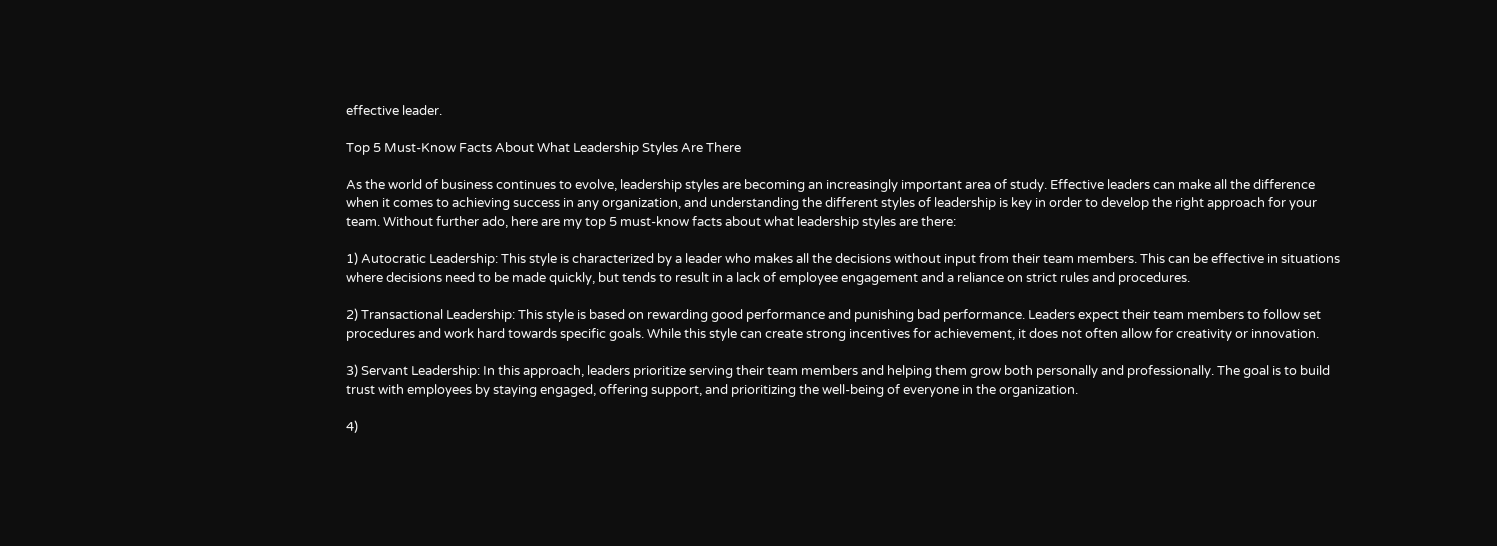effective leader.

Top 5 Must-Know Facts About What Leadership Styles Are There

As the world of business continues to evolve, leadership styles are becoming an increasingly important area of study. Effective leaders can make all the difference when it comes to achieving success in any organization, and understanding the different styles of leadership is key in order to develop the right approach for your team. Without further ado, here are my top 5 must-know facts about what leadership styles are there:

1) Autocratic Leadership: This style is characterized by a leader who makes all the decisions without input from their team members. This can be effective in situations where decisions need to be made quickly, but tends to result in a lack of employee engagement and a reliance on strict rules and procedures.

2) Transactional Leadership: This style is based on rewarding good performance and punishing bad performance. Leaders expect their team members to follow set procedures and work hard towards specific goals. While this style can create strong incentives for achievement, it does not often allow for creativity or innovation.

3) Servant Leadership: In this approach, leaders prioritize serving their team members and helping them grow both personally and professionally. The goal is to build trust with employees by staying engaged, offering support, and prioritizing the well-being of everyone in the organization.

4)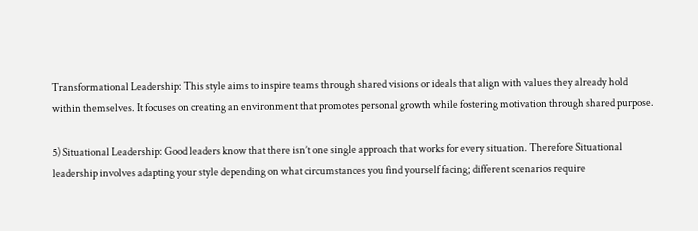Transformational Leadership: This style aims to inspire teams through shared visions or ideals that align with values they already hold within themselves. It focuses on creating an environment that promotes personal growth while fostering motivation through shared purpose.

5) Situational Leadership: Good leaders know that there isn’t one single approach that works for every situation. Therefore Situational leadership involves adapting your style depending on what circumstances you find yourself facing; different scenarios require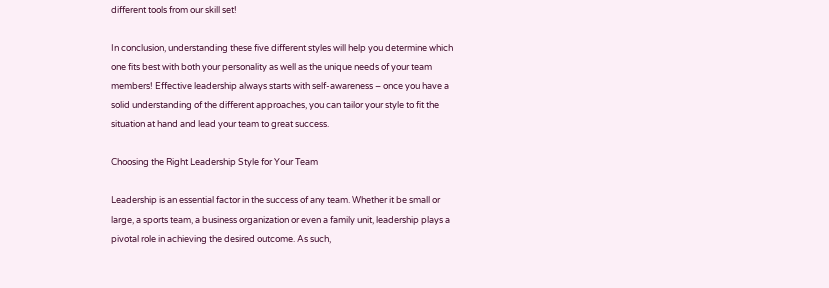different tools from our skill set!

In conclusion, understanding these five different styles will help you determine which one fits best with both your personality as well as the unique needs of your team members! Effective leadership always starts with self-awareness – once you have a solid understanding of the different approaches, you can tailor your style to fit the situation at hand and lead your team to great success.

Choosing the Right Leadership Style for Your Team

Leadership is an essential factor in the success of any team. Whether it be small or large, a sports team, a business organization or even a family unit, leadership plays a pivotal role in achieving the desired outcome. As such,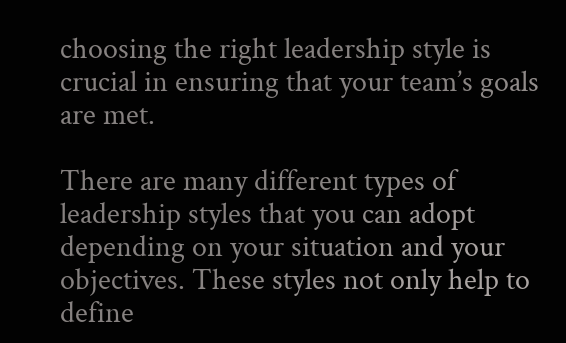choosing the right leadership style is crucial in ensuring that your team’s goals are met.

There are many different types of leadership styles that you can adopt depending on your situation and your objectives. These styles not only help to define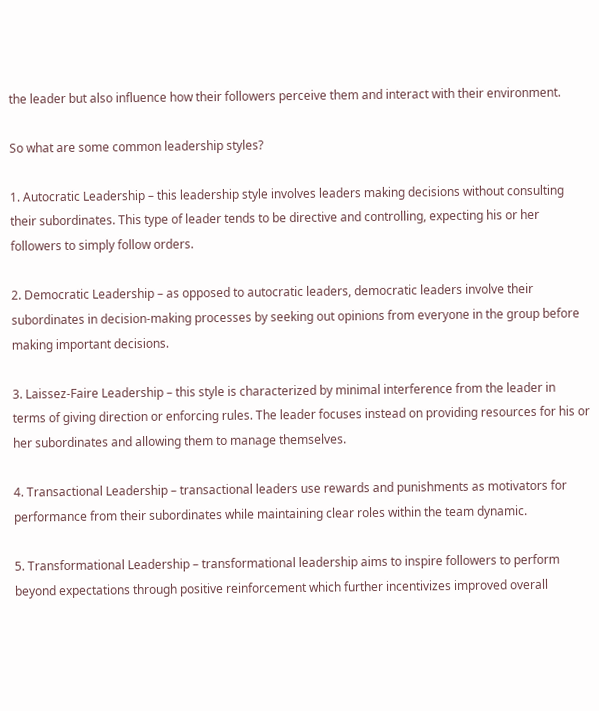the leader but also influence how their followers perceive them and interact with their environment.

So what are some common leadership styles?

1. Autocratic Leadership – this leadership style involves leaders making decisions without consulting their subordinates. This type of leader tends to be directive and controlling, expecting his or her followers to simply follow orders.

2. Democratic Leadership – as opposed to autocratic leaders, democratic leaders involve their subordinates in decision-making processes by seeking out opinions from everyone in the group before making important decisions.

3. Laissez-Faire Leadership – this style is characterized by minimal interference from the leader in terms of giving direction or enforcing rules. The leader focuses instead on providing resources for his or her subordinates and allowing them to manage themselves.

4. Transactional Leadership – transactional leaders use rewards and punishments as motivators for performance from their subordinates while maintaining clear roles within the team dynamic.

5. Transformational Leadership – transformational leadership aims to inspire followers to perform beyond expectations through positive reinforcement which further incentivizes improved overall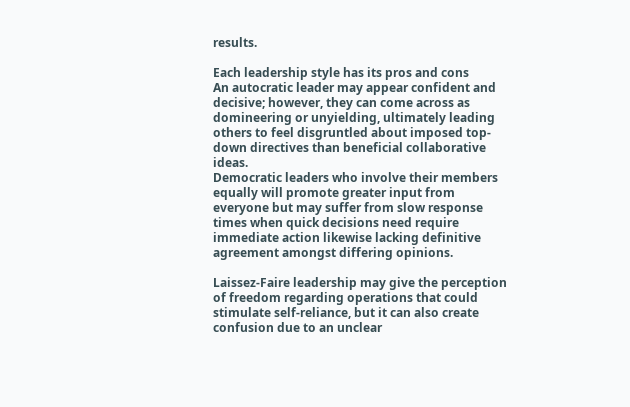results.

Each leadership style has its pros and cons
An autocratic leader may appear confident and decisive; however, they can come across as domineering or unyielding, ultimately leading others to feel disgruntled about imposed top-down directives than beneficial collaborative ideas.
Democratic leaders who involve their members equally will promote greater input from everyone but may suffer from slow response times when quick decisions need require immediate action likewise lacking definitive agreement amongst differing opinions.

Laissez-Faire leadership may give the perception of freedom regarding operations that could stimulate self-reliance, but it can also create confusion due to an unclear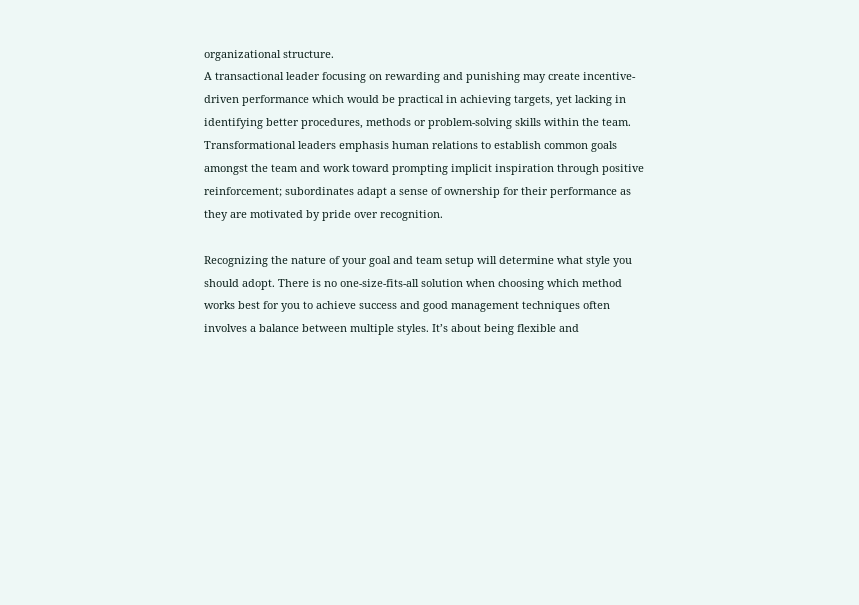organizational structure.
A transactional leader focusing on rewarding and punishing may create incentive-driven performance which would be practical in achieving targets, yet lacking in identifying better procedures, methods or problem-solving skills within the team.
Transformational leaders emphasis human relations to establish common goals amongst the team and work toward prompting implicit inspiration through positive reinforcement; subordinates adapt a sense of ownership for their performance as they are motivated by pride over recognition.

Recognizing the nature of your goal and team setup will determine what style you should adopt. There is no one-size-fits-all solution when choosing which method works best for you to achieve success and good management techniques often involves a balance between multiple styles. It’s about being flexible and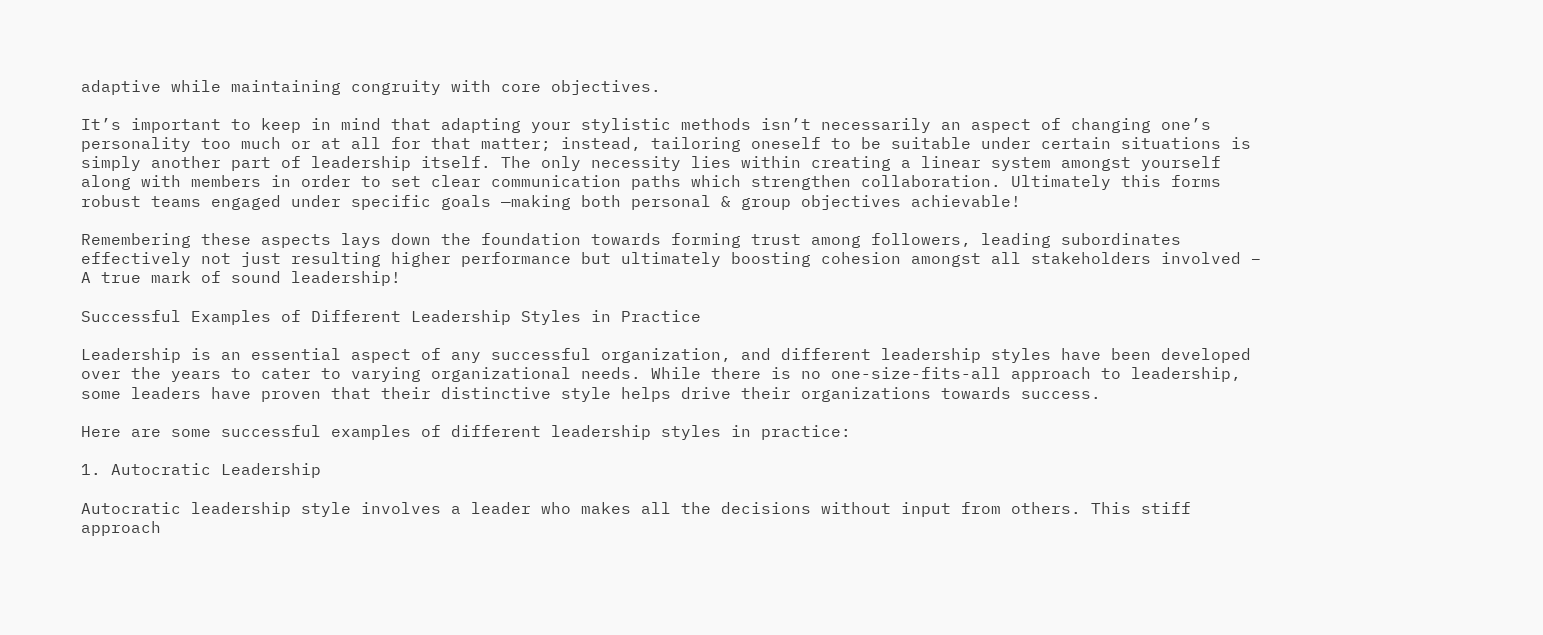adaptive while maintaining congruity with core objectives.

It’s important to keep in mind that adapting your stylistic methods isn’t necessarily an aspect of changing one’s personality too much or at all for that matter; instead, tailoring oneself to be suitable under certain situations is simply another part of leadership itself. The only necessity lies within creating a linear system amongst yourself along with members in order to set clear communication paths which strengthen collaboration. Ultimately this forms robust teams engaged under specific goals —making both personal & group objectives achievable!

Remembering these aspects lays down the foundation towards forming trust among followers, leading subordinates effectively not just resulting higher performance but ultimately boosting cohesion amongst all stakeholders involved – A true mark of sound leadership!

Successful Examples of Different Leadership Styles in Practice

Leadership is an essential aspect of any successful organization, and different leadership styles have been developed over the years to cater to varying organizational needs. While there is no one-size-fits-all approach to leadership, some leaders have proven that their distinctive style helps drive their organizations towards success.

Here are some successful examples of different leadership styles in practice:

1. Autocratic Leadership

Autocratic leadership style involves a leader who makes all the decisions without input from others. This stiff approach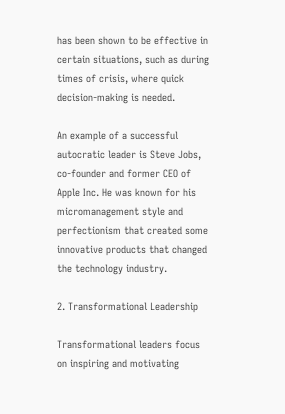has been shown to be effective in certain situations, such as during times of crisis, where quick decision-making is needed.

An example of a successful autocratic leader is Steve Jobs, co-founder and former CEO of Apple Inc. He was known for his micromanagement style and perfectionism that created some innovative products that changed the technology industry.

2. Transformational Leadership

Transformational leaders focus on inspiring and motivating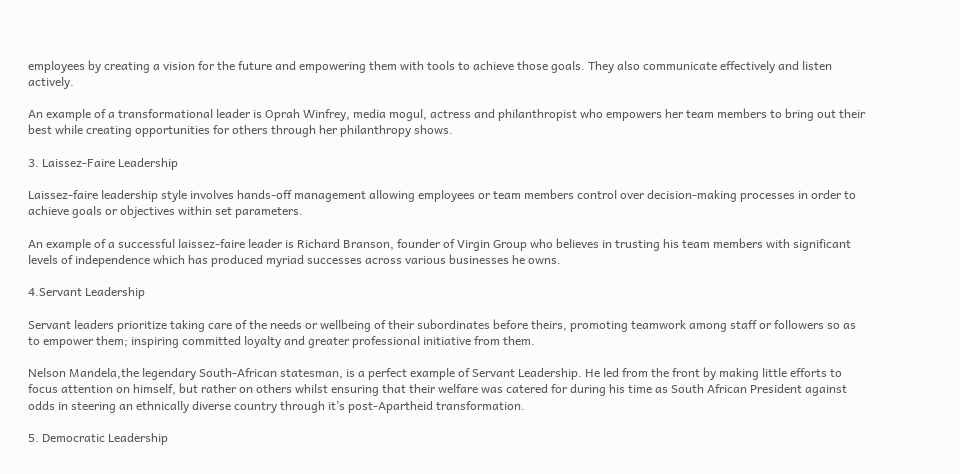employees by creating a vision for the future and empowering them with tools to achieve those goals. They also communicate effectively and listen actively.

An example of a transformational leader is Oprah Winfrey, media mogul, actress and philanthropist who empowers her team members to bring out their best while creating opportunities for others through her philanthropy shows.

3. Laissez-Faire Leadership

Laissez-faire leadership style involves hands-off management allowing employees or team members control over decision-making processes in order to achieve goals or objectives within set parameters.

An example of a successful laissez-faire leader is Richard Branson, founder of Virgin Group who believes in trusting his team members with significant levels of independence which has produced myriad successes across various businesses he owns.

4.Servant Leadership

Servant leaders prioritize taking care of the needs or wellbeing of their subordinates before theirs, promoting teamwork among staff or followers so as to empower them; inspiring committed loyalty and greater professional initiative from them.

Nelson Mandela,the legendary South-African statesman, is a perfect example of Servant Leadership. He led from the front by making little efforts to focus attention on himself, but rather on others whilst ensuring that their welfare was catered for during his time as South African President against odds in steering an ethnically diverse country through it’s post-Apartheid transformation.

5. Democratic Leadership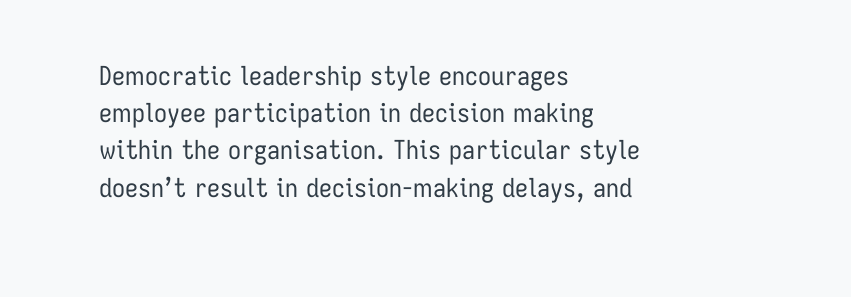Democratic leadership style encourages employee participation in decision making within the organisation. This particular style doesn’t result in decision-making delays, and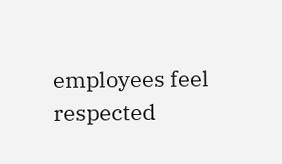employees feel respected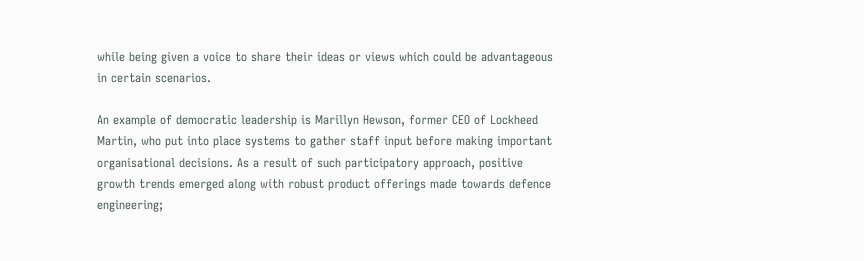while being given a voice to share their ideas or views which could be advantageous in certain scenarios.

An example of democratic leadership is Marillyn Hewson, former CEO of Lockheed Martin, who put into place systems to gather staff input before making important organisational decisions. As a result of such participatory approach, positive growth trends emerged along with robust product offerings made towards defence engineering;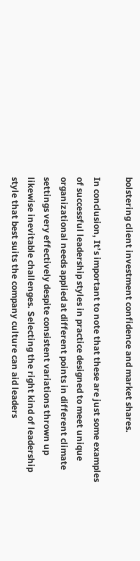bolstering client investment confidence and market shares.

In conclusion, It’s important to note that these are just some examples of successful leadership styles in practice designed to meet unique organizational needs applied at different points in different climate settings very effectively despite consistent variations thrown up likewise inevitable challenges. Selecting the right kind of leadership style that best suits the company culture can aid leaders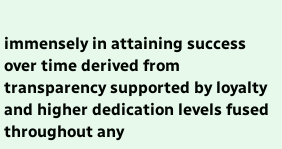immensely in attaining success over time derived from transparency supported by loyalty and higher dedication levels fused throughout any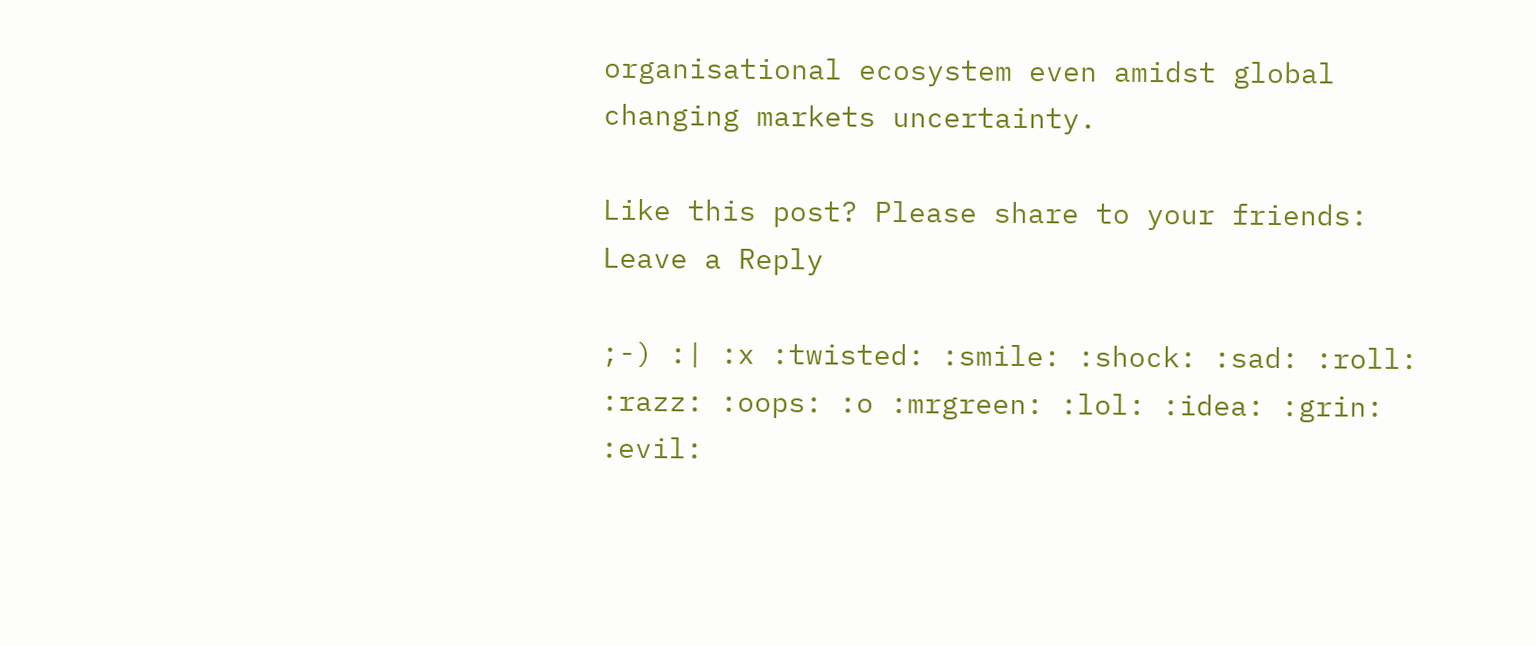organisational ecosystem even amidst global changing markets uncertainty.

Like this post? Please share to your friends:
Leave a Reply

;-) :| :x :twisted: :smile: :shock: :sad: :roll: :razz: :oops: :o :mrgreen: :lol: :idea: :grin: :evil: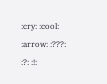:cry: :cool: :arrow: :???: :?: :!: